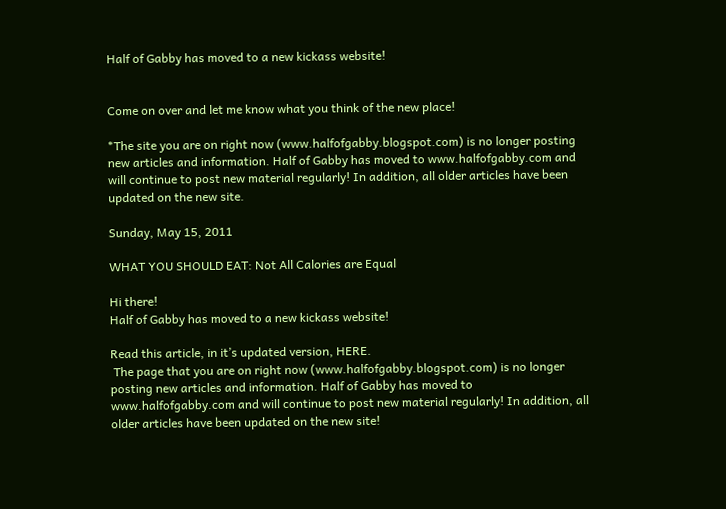Half of Gabby has moved to a new kickass website!


Come on over and let me know what you think of the new place!

*The site you are on right now (www.halfofgabby.blogspot.com) is no longer posting new articles and information. Half of Gabby has moved to www.halfofgabby.com and will continue to post new material regularly! In addition, all older articles have been updated on the new site.

Sunday, May 15, 2011

WHAT YOU SHOULD EAT: Not All Calories are Equal

Hi there!
Half of Gabby has moved to a new kickass website!

Read this article, in it’s updated version, HERE.
 The page that you are on right now (www.halfofgabby.blogspot.com) is no longer posting new articles and information. Half of Gabby has moved to www.halfofgabby.com and will continue to post new material regularly! In addition, all older articles have been updated on the new site!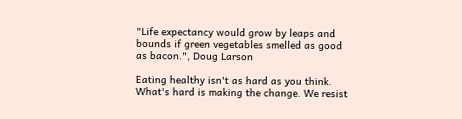"Life expectancy would grow by leaps and bounds if green vegetables smelled as good as bacon.", Doug Larson

Eating healthy isn't as hard as you think. What's hard is making the change. We resist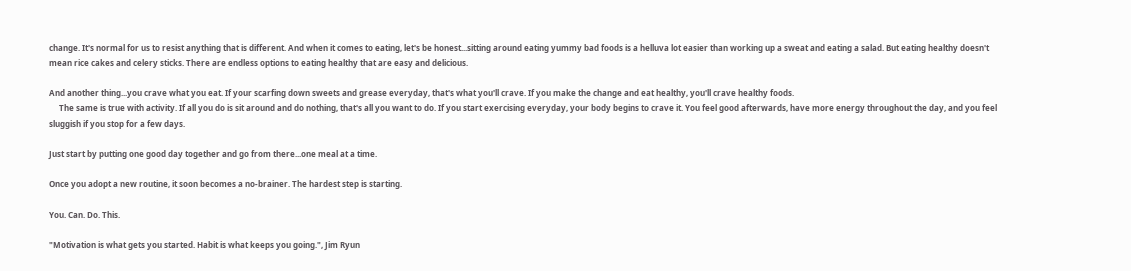change. It's normal for us to resist anything that is different. And when it comes to eating, let's be honest...sitting around eating yummy bad foods is a helluva lot easier than working up a sweat and eating a salad. But eating healthy doesn't mean rice cakes and celery sticks. There are endless options to eating healthy that are easy and delicious.

And another thing...you crave what you eat. If your scarfing down sweets and grease everyday, that's what you'll crave. If you make the change and eat healthy, you'll crave healthy foods.
     The same is true with activity. If all you do is sit around and do nothing, that's all you want to do. If you start exercising everyday, your body begins to crave it. You feel good afterwards, have more energy throughout the day, and you feel sluggish if you stop for a few days.

Just start by putting one good day together and go from there...one meal at a time.

Once you adopt a new routine, it soon becomes a no-brainer. The hardest step is starting.

You. Can. Do. This.

"Motivation is what gets you started. Habit is what keeps you going.", Jim Ryun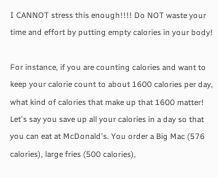I CANNOT stress this enough!!!! Do NOT waste your time and effort by putting empty calories in your body!

For instance, if you are counting calories and want to keep your calorie count to about 1600 calories per day, what kind of calories that make up that 1600 matter! Let's say you save up all your calories in a day so that you can eat at McDonald's. You order a Big Mac (576 calories), large fries (500 calories),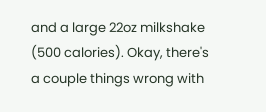and a large 22oz milkshake (500 calories). Okay, there's a couple things wrong with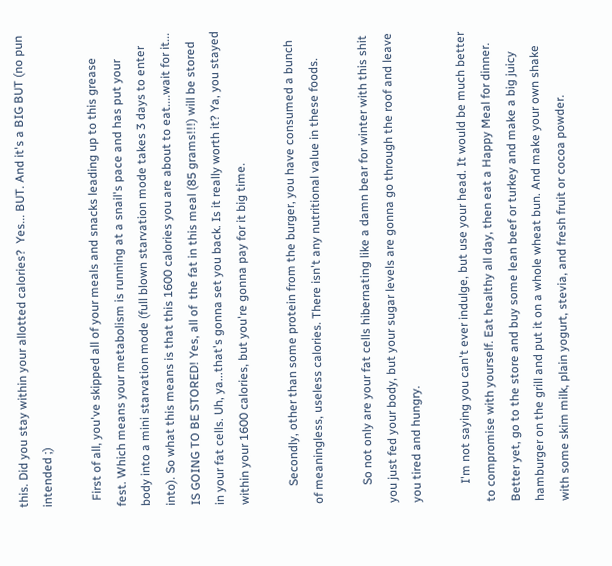this. Did you stay within your allotted calories?  Yes... BUT. And it's a BIG BUT (no pun intended ;)

  First of all, you've skipped all of your meals and snacks leading up to this grease fest. Which means your metabolism is running at a snail's pace and has put your body into a mini starvation mode (full blown starvation mode takes 3 days to enter into). So what this means is that this 1600 calories you are about to eat....wait for it... IS GOING TO BE STORED! Yes, all of  the fat in this meal (85 grams!!!) will be stored in your fat cells. Uh, ya...that's gonna set you back. Is it really worth it? Ya, you stayed within your 1600 calories, but you're gonna pay for it big time.

      Secondly, other than some protein from the burger, you have consumed a bunch of meaningless, useless calories. There isn't any nutritional value in these foods.

      So not only are your fat cells hibernating like a damn bear for winter with this shit you just fed your body, but your sugar levels are gonna go through the roof and leave you tired and hungry.

      I'm not saying you can't ever indulge, but use your head. It would be much better to compromise with yourself. Eat healthy all day, then eat a Happy Meal for dinner. Better yet, go to the store and buy some lean beef or turkey and make a big juicy hamburger on the grill and put it on a whole wheat bun. And make your own shake with some skim milk, plain yogurt, stevia, and fresh fruit or cocoa powder.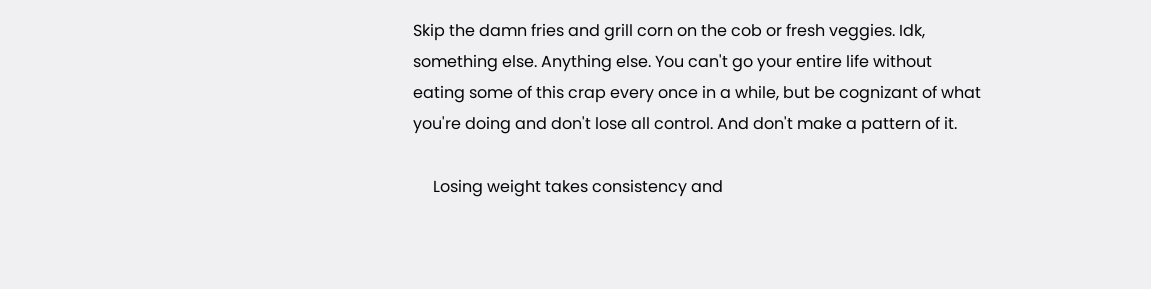Skip the damn fries and grill corn on the cob or fresh veggies. Idk, something else. Anything else. You can't go your entire life without eating some of this crap every once in a while, but be cognizant of what you're doing and don't lose all control. And don't make a pattern of it.

     Losing weight takes consistency and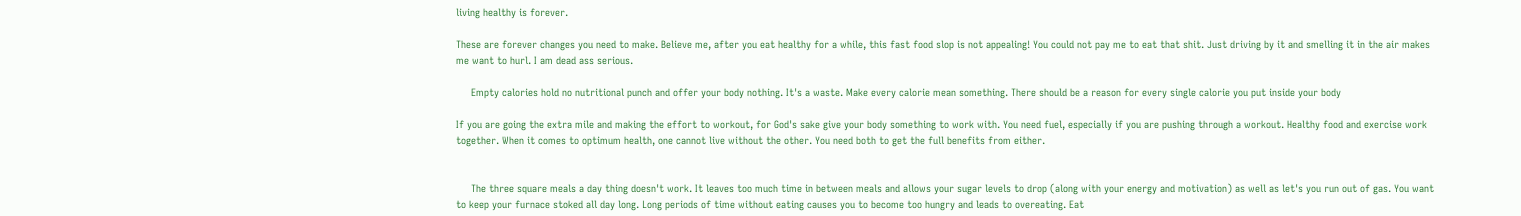living healthy is forever.

These are forever changes you need to make. Believe me, after you eat healthy for a while, this fast food slop is not appealing! You could not pay me to eat that shit. Just driving by it and smelling it in the air makes me want to hurl. I am dead ass serious.

     Empty calories hold no nutritional punch and offer your body nothing. It's a waste. Make every calorie mean something. There should be a reason for every single calorie you put inside your body

If you are going the extra mile and making the effort to workout, for God's sake give your body something to work with. You need fuel, especially if you are pushing through a workout. Healthy food and exercise work together. When it comes to optimum health, one cannot live without the other. You need both to get the full benefits from either.


     The three square meals a day thing doesn't work. It leaves too much time in between meals and allows your sugar levels to drop (along with your energy and motivation) as well as let's you run out of gas. You want to keep your furnace stoked all day long. Long periods of time without eating causes you to become too hungry and leads to overeating. Eat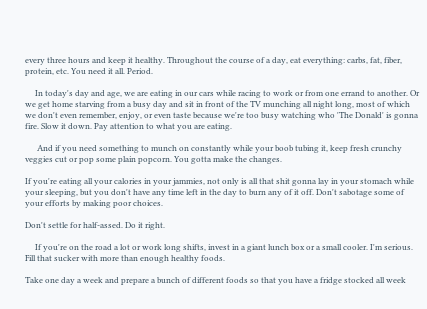every three hours and keep it healthy. Throughout the course of a day, eat everything: carbs, fat, fiber, protein, etc. You need it all. Period.

     In today's day and age, we are eating in our cars while racing to work or from one errand to another. Or we get home starving from a busy day and sit in front of the TV munching all night long, most of which we don't even remember, enjoy, or even taste because we're too busy watching who 'The Donald' is gonna fire. Slow it down. Pay attention to what you are eating.

      And if you need something to munch on constantly while your boob tubing it, keep fresh crunchy veggies cut or pop some plain popcorn. You gotta make the changes.

If you're eating all your calories in your jammies, not only is all that shit gonna lay in your stomach while your sleeping, but you don't have any time left in the day to burn any of it off. Don't sabotage some of your efforts by making poor choices.

Don't settle for half-assed. Do it right.

     If you're on the road a lot or work long shifts, invest in a giant lunch box or a small cooler. I'm serious. Fill that sucker with more than enough healthy foods.

Take one day a week and prepare a bunch of different foods so that you have a fridge stocked all week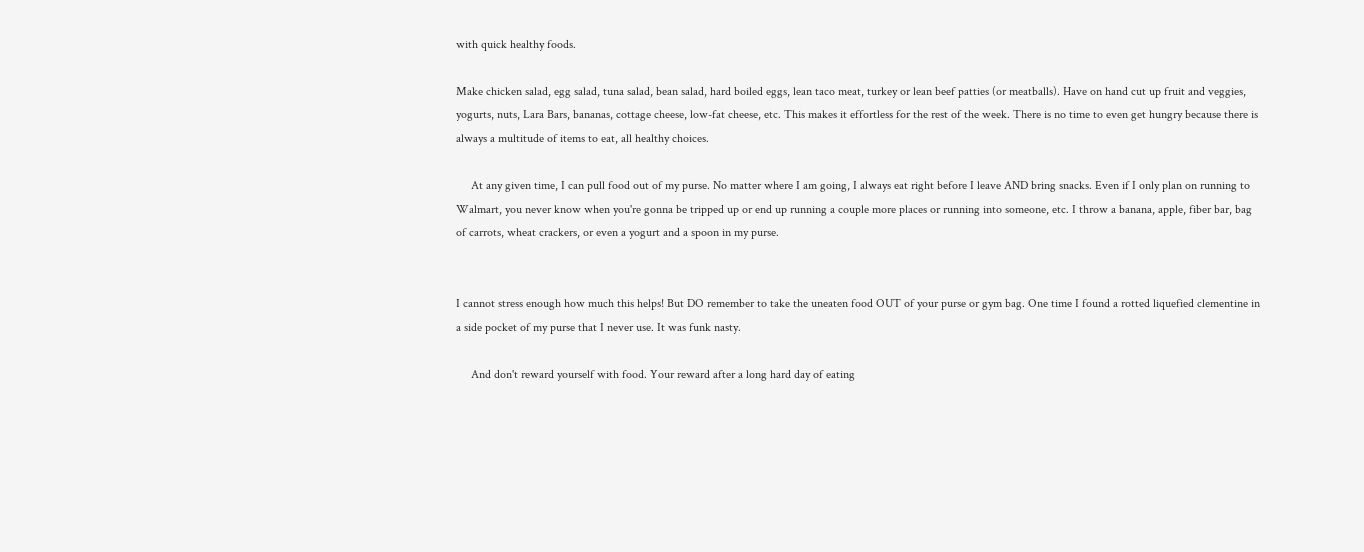with quick healthy foods.

Make chicken salad, egg salad, tuna salad, bean salad, hard boiled eggs, lean taco meat, turkey or lean beef patties (or meatballs). Have on hand cut up fruit and veggies, yogurts, nuts, Lara Bars, bananas, cottage cheese, low-fat cheese, etc. This makes it effortless for the rest of the week. There is no time to even get hungry because there is always a multitude of items to eat, all healthy choices.

     At any given time, I can pull food out of my purse. No matter where I am going, I always eat right before I leave AND bring snacks. Even if I only plan on running to Walmart, you never know when you're gonna be tripped up or end up running a couple more places or running into someone, etc. I throw a banana, apple, fiber bar, bag of carrots, wheat crackers, or even a yogurt and a spoon in my purse.


I cannot stress enough how much this helps! But DO remember to take the uneaten food OUT of your purse or gym bag. One time I found a rotted liquefied clementine in a side pocket of my purse that I never use. It was funk nasty.

     And don't reward yourself with food. Your reward after a long hard day of eating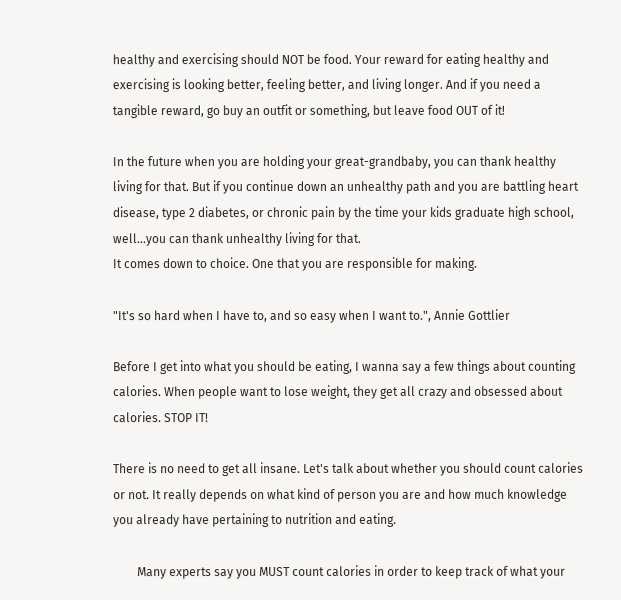healthy and exercising should NOT be food. Your reward for eating healthy and exercising is looking better, feeling better, and living longer. And if you need a tangible reward, go buy an outfit or something, but leave food OUT of it!

In the future when you are holding your great-grandbaby, you can thank healthy living for that. But if you continue down an unhealthy path and you are battling heart disease, type 2 diabetes, or chronic pain by the time your kids graduate high school, well...you can thank unhealthy living for that.
It comes down to choice. One that you are responsible for making.

"It's so hard when I have to, and so easy when I want to.", Annie Gottlier

Before I get into what you should be eating, I wanna say a few things about counting calories. When people want to lose weight, they get all crazy and obsessed about calories. STOP IT!

There is no need to get all insane. Let's talk about whether you should count calories or not. It really depends on what kind of person you are and how much knowledge you already have pertaining to nutrition and eating.

        Many experts say you MUST count calories in order to keep track of what your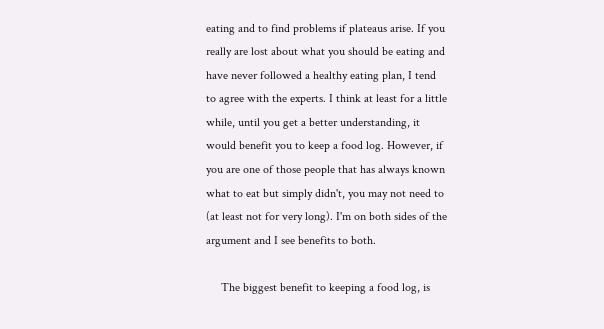eating and to find problems if plateaus arise. If you really are lost about what you should be eating and have never followed a healthy eating plan, I tend to agree with the experts. I think at least for a little while, until you get a better understanding, it would benefit you to keep a food log. However, if you are one of those people that has always known what to eat but simply didn't, you may not need to (at least not for very long). I'm on both sides of the argument and I see benefits to both.

     The biggest benefit to keeping a food log, is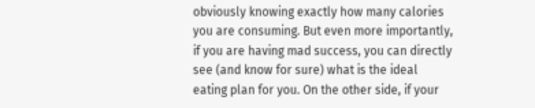obviously knowing exactly how many calories you are consuming. But even more importantly, if you are having mad success, you can directly see (and know for sure) what is the ideal eating plan for you. On the other side, if your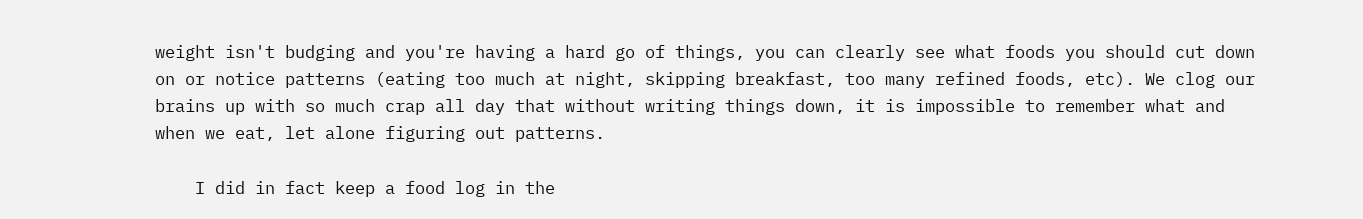weight isn't budging and you're having a hard go of things, you can clearly see what foods you should cut down on or notice patterns (eating too much at night, skipping breakfast, too many refined foods, etc). We clog our brains up with so much crap all day that without writing things down, it is impossible to remember what and when we eat, let alone figuring out patterns.

    I did in fact keep a food log in the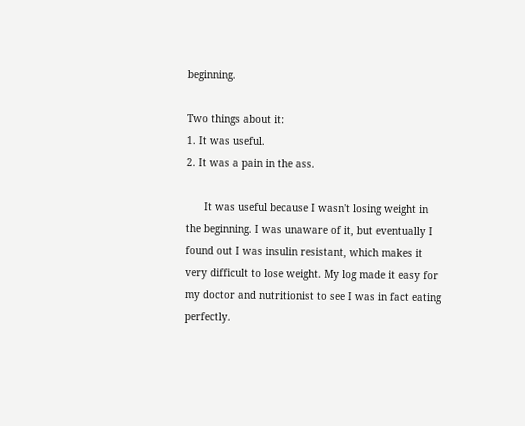beginning.

Two things about it:
1. It was useful.
2. It was a pain in the ass.

      It was useful because I wasn't losing weight in the beginning. I was unaware of it, but eventually I found out I was insulin resistant, which makes it very difficult to lose weight. My log made it easy for my doctor and nutritionist to see I was in fact eating perfectly.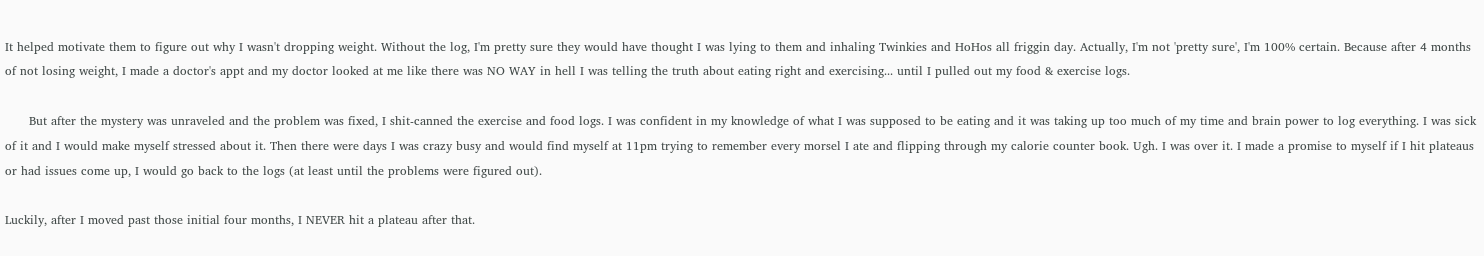It helped motivate them to figure out why I wasn't dropping weight. Without the log, I'm pretty sure they would have thought I was lying to them and inhaling Twinkies and HoHos all friggin day. Actually, I'm not 'pretty sure', I'm 100% certain. Because after 4 months of not losing weight, I made a doctor's appt and my doctor looked at me like there was NO WAY in hell I was telling the truth about eating right and exercising... until I pulled out my food & exercise logs.

      But after the mystery was unraveled and the problem was fixed, I shit-canned the exercise and food logs. I was confident in my knowledge of what I was supposed to be eating and it was taking up too much of my time and brain power to log everything. I was sick of it and I would make myself stressed about it. Then there were days I was crazy busy and would find myself at 11pm trying to remember every morsel I ate and flipping through my calorie counter book. Ugh. I was over it. I made a promise to myself if I hit plateaus or had issues come up, I would go back to the logs (at least until the problems were figured out).

Luckily, after I moved past those initial four months, I NEVER hit a plateau after that.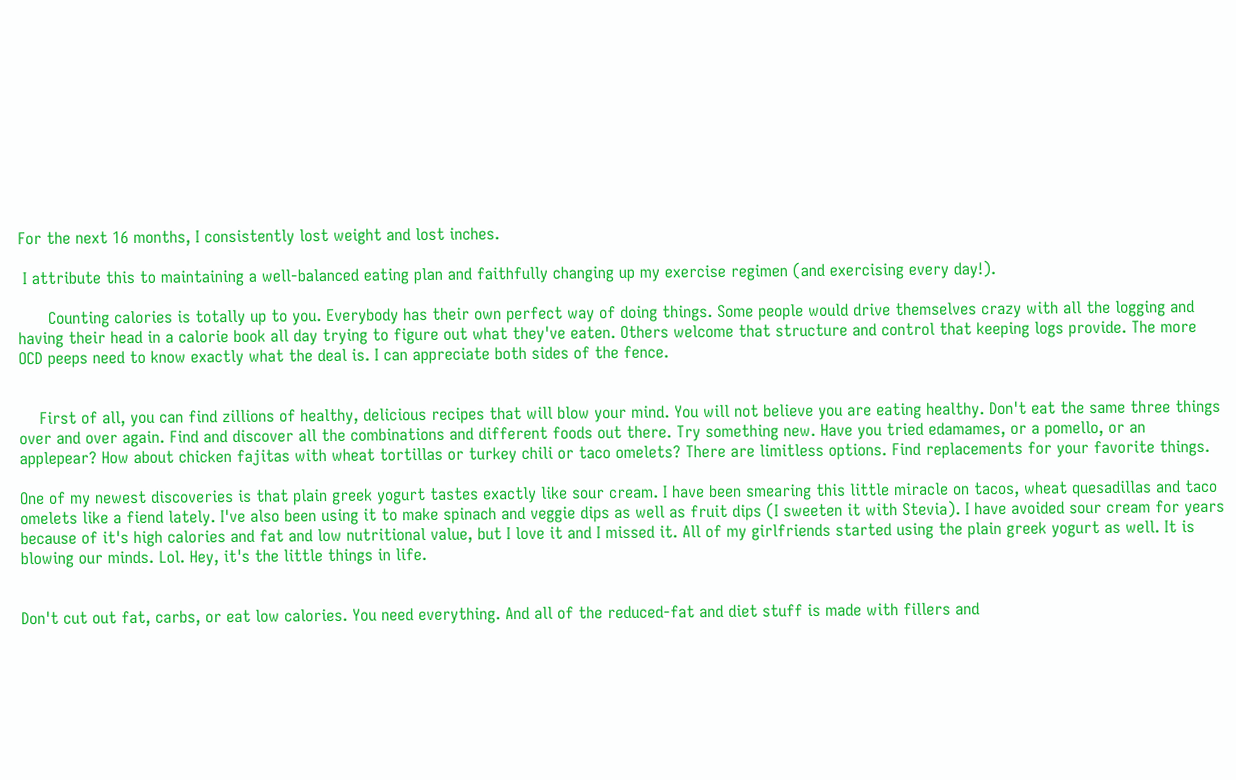For the next 16 months, I consistently lost weight and lost inches.

 I attribute this to maintaining a well-balanced eating plan and faithfully changing up my exercise regimen (and exercising every day!).

      Counting calories is totally up to you. Everybody has their own perfect way of doing things. Some people would drive themselves crazy with all the logging and having their head in a calorie book all day trying to figure out what they've eaten. Others welcome that structure and control that keeping logs provide. The more OCD peeps need to know exactly what the deal is. I can appreciate both sides of the fence.


    First of all, you can find zillions of healthy, delicious recipes that will blow your mind. You will not believe you are eating healthy. Don't eat the same three things over and over again. Find and discover all the combinations and different foods out there. Try something new. Have you tried edamames, or a pomello, or an applepear? How about chicken fajitas with wheat tortillas or turkey chili or taco omelets? There are limitless options. Find replacements for your favorite things.

One of my newest discoveries is that plain greek yogurt tastes exactly like sour cream. I have been smearing this little miracle on tacos, wheat quesadillas and taco omelets like a fiend lately. I've also been using it to make spinach and veggie dips as well as fruit dips (I sweeten it with Stevia). I have avoided sour cream for years because of it's high calories and fat and low nutritional value, but I love it and I missed it. All of my girlfriends started using the plain greek yogurt as well. It is blowing our minds. Lol. Hey, it's the little things in life.


Don't cut out fat, carbs, or eat low calories. You need everything. And all of the reduced-fat and diet stuff is made with fillers and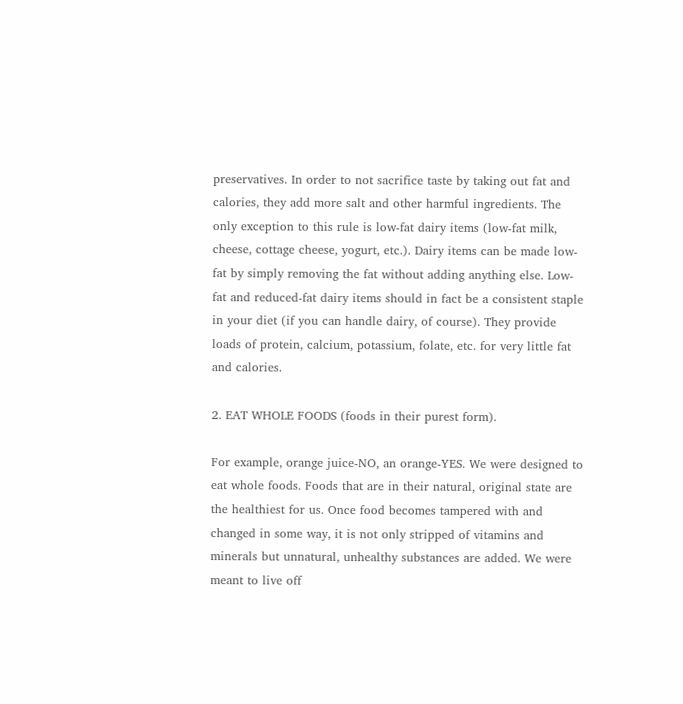preservatives. In order to not sacrifice taste by taking out fat and calories, they add more salt and other harmful ingredients. The only exception to this rule is low-fat dairy items (low-fat milk, cheese, cottage cheese, yogurt, etc.). Dairy items can be made low-fat by simply removing the fat without adding anything else. Low-fat and reduced-fat dairy items should in fact be a consistent staple in your diet (if you can handle dairy, of course). They provide loads of protein, calcium, potassium, folate, etc. for very little fat and calories.

2. EAT WHOLE FOODS (foods in their purest form).

For example, orange juice-NO, an orange-YES. We were designed to eat whole foods. Foods that are in their natural, original state are the healthiest for us. Once food becomes tampered with and changed in some way, it is not only stripped of vitamins and minerals but unnatural, unhealthy substances are added. We were meant to live off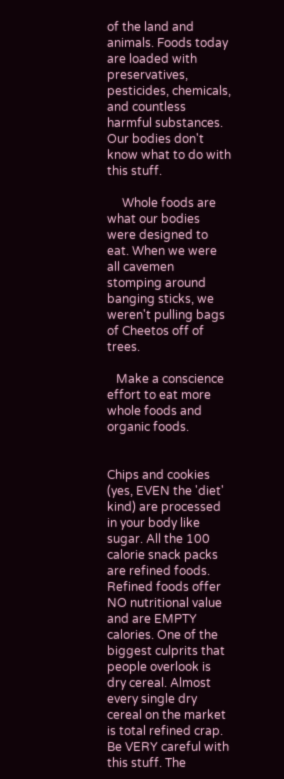of the land and animals. Foods today are loaded with preservatives, pesticides, chemicals, and countless harmful substances. Our bodies don't know what to do with this stuff.

     Whole foods are what our bodies were designed to eat. When we were all cavemen stomping around banging sticks, we weren't pulling bags of Cheetos off of trees.

   Make a conscience effort to eat more whole foods and organic foods.


Chips and cookies (yes, EVEN the 'diet' kind) are processed in your body like sugar. All the 100 calorie snack packs are refined foods. Refined foods offer NO nutritional value and are EMPTY calories. One of the biggest culprits that people overlook is dry cereal. Almost every single dry cereal on the market is total refined crap. Be VERY careful with this stuff. The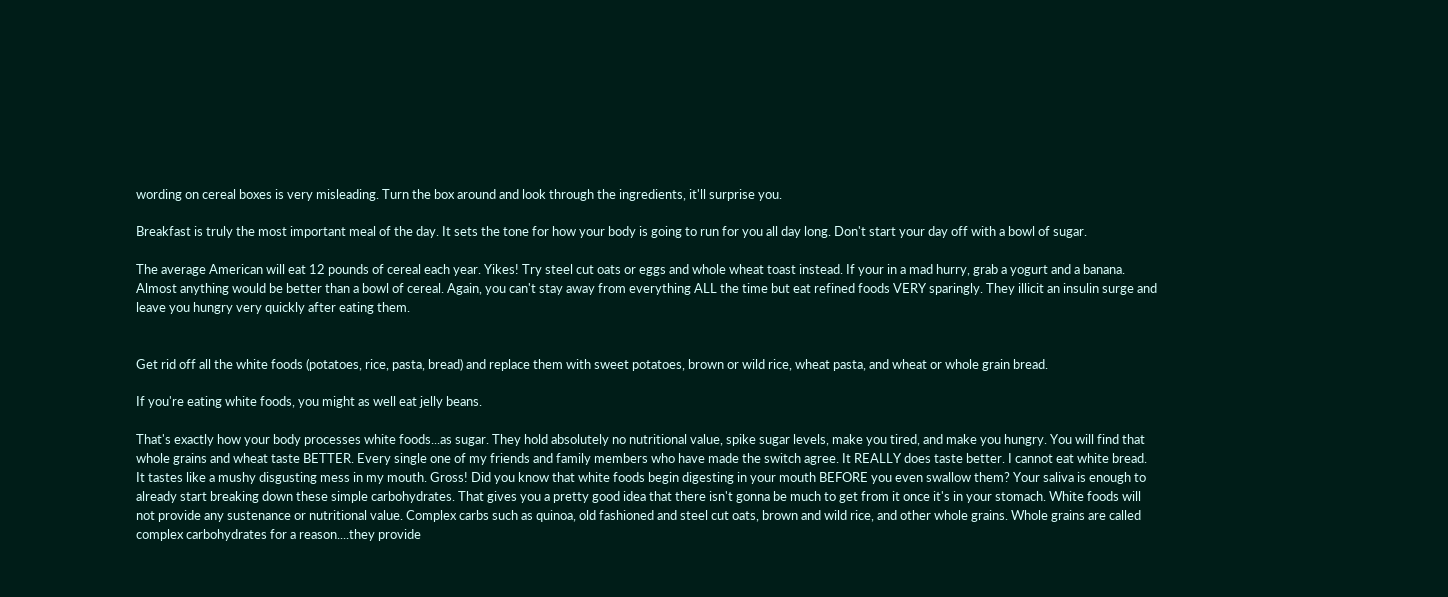wording on cereal boxes is very misleading. Turn the box around and look through the ingredients, it'll surprise you.

Breakfast is truly the most important meal of the day. It sets the tone for how your body is going to run for you all day long. Don't start your day off with a bowl of sugar.

The average American will eat 12 pounds of cereal each year. Yikes! Try steel cut oats or eggs and whole wheat toast instead. If your in a mad hurry, grab a yogurt and a banana. Almost anything would be better than a bowl of cereal. Again, you can't stay away from everything ALL the time but eat refined foods VERY sparingly. They illicit an insulin surge and leave you hungry very quickly after eating them.


Get rid off all the white foods (potatoes, rice, pasta, bread) and replace them with sweet potatoes, brown or wild rice, wheat pasta, and wheat or whole grain bread.

If you're eating white foods, you might as well eat jelly beans.

That's exactly how your body processes white foods...as sugar. They hold absolutely no nutritional value, spike sugar levels, make you tired, and make you hungry. You will find that whole grains and wheat taste BETTER. Every single one of my friends and family members who have made the switch agree. It REALLY does taste better. I cannot eat white bread. It tastes like a mushy disgusting mess in my mouth. Gross! Did you know that white foods begin digesting in your mouth BEFORE you even swallow them? Your saliva is enough to already start breaking down these simple carbohydrates. That gives you a pretty good idea that there isn't gonna be much to get from it once it's in your stomach. White foods will not provide any sustenance or nutritional value. Complex carbs such as quinoa, old fashioned and steel cut oats, brown and wild rice, and other whole grains. Whole grains are called complex carbohydrates for a reason....they provide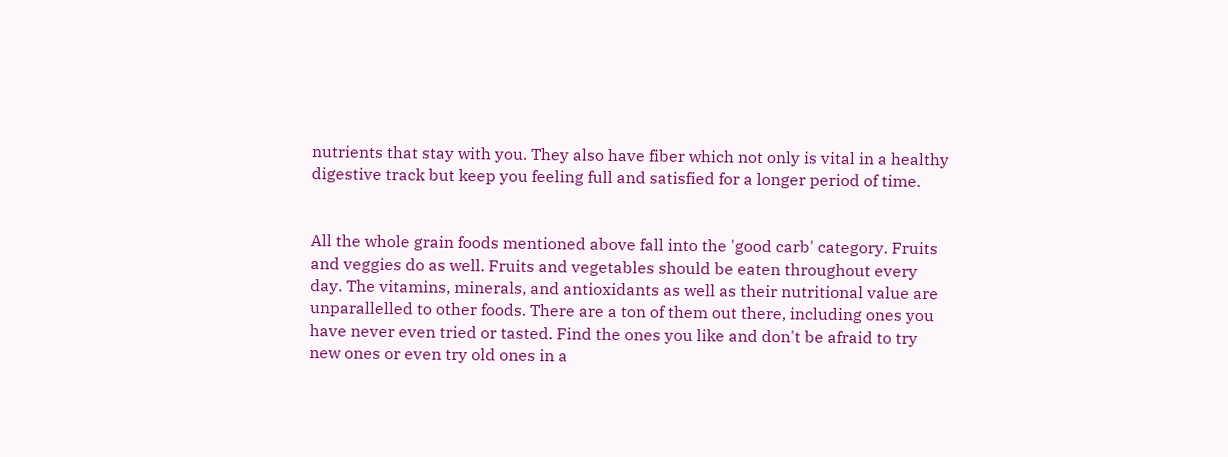nutrients that stay with you. They also have fiber which not only is vital in a healthy digestive track but keep you feeling full and satisfied for a longer period of time.


All the whole grain foods mentioned above fall into the 'good carb' category. Fruits and veggies do as well. Fruits and vegetables should be eaten throughout every day. The vitamins, minerals, and antioxidants as well as their nutritional value are unparallelled to other foods. There are a ton of them out there, including ones you have never even tried or tasted. Find the ones you like and don't be afraid to try new ones or even try old ones in a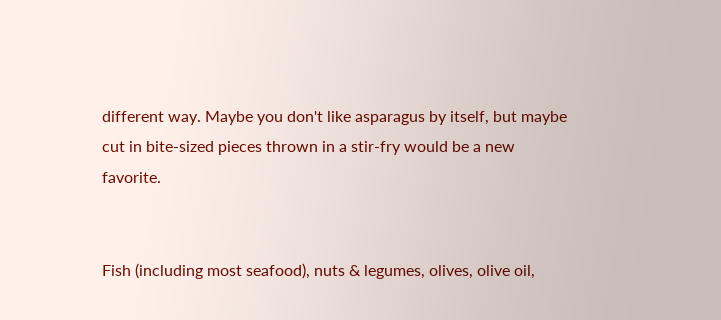different way. Maybe you don't like asparagus by itself, but maybe cut in bite-sized pieces thrown in a stir-fry would be a new favorite.


Fish (including most seafood), nuts & legumes, olives, olive oil,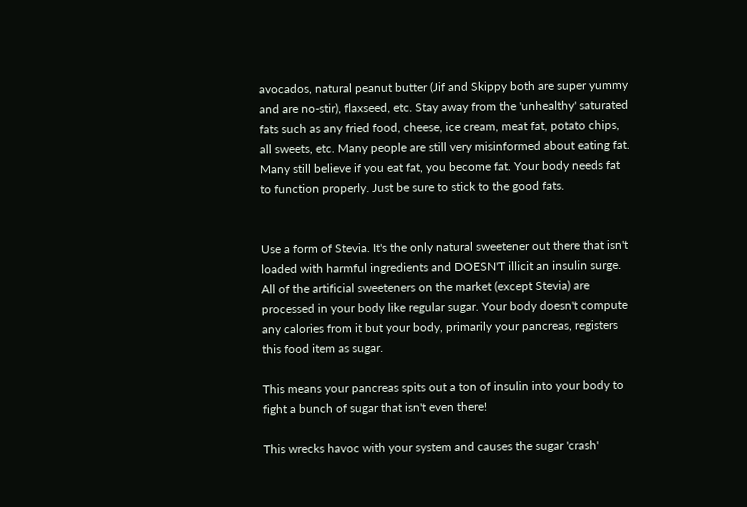avocados, natural peanut butter (Jif and Skippy both are super yummy and are no-stir), flaxseed, etc. Stay away from the 'unhealthy' saturated fats such as any fried food, cheese, ice cream, meat fat, potato chips, all sweets, etc. Many people are still very misinformed about eating fat. Many still believe if you eat fat, you become fat. Your body needs fat to function properly. Just be sure to stick to the good fats.


Use a form of Stevia. It's the only natural sweetener out there that isn't loaded with harmful ingredients and DOESN'T illicit an insulin surge. All of the artificial sweeteners on the market (except Stevia) are processed in your body like regular sugar. Your body doesn't compute any calories from it but your body, primarily your pancreas, registers this food item as sugar.

This means your pancreas spits out a ton of insulin into your body to fight a bunch of sugar that isn't even there!

This wrecks havoc with your system and causes the sugar 'crash'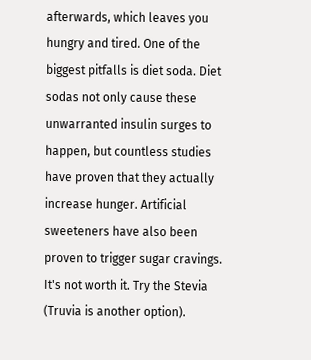afterwards, which leaves you hungry and tired. One of the biggest pitfalls is diet soda. Diet sodas not only cause these unwarranted insulin surges to happen, but countless studies have proven that they actually increase hunger. Artificial sweeteners have also been proven to trigger sugar cravings. It's not worth it. Try the Stevia (Truvia is another option).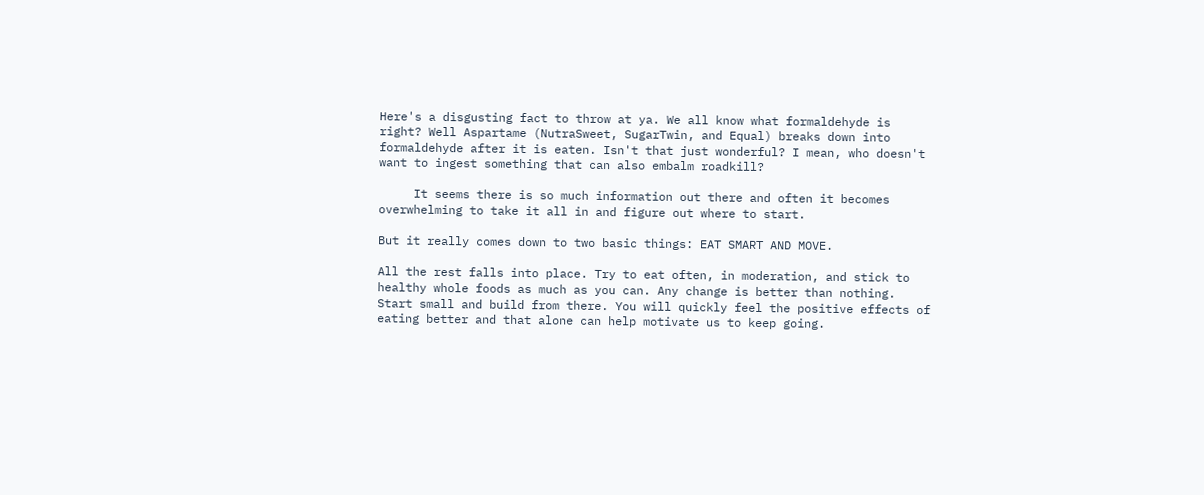Here's a disgusting fact to throw at ya. We all know what formaldehyde is right? Well Aspartame (NutraSweet, SugarTwin, and Equal) breaks down into formaldehyde after it is eaten. Isn't that just wonderful? I mean, who doesn't want to ingest something that can also embalm roadkill?

     It seems there is so much information out there and often it becomes overwhelming to take it all in and figure out where to start.

But it really comes down to two basic things: EAT SMART AND MOVE.

All the rest falls into place. Try to eat often, in moderation, and stick to healthy whole foods as much as you can. Any change is better than nothing. Start small and build from there. You will quickly feel the positive effects of eating better and that alone can help motivate us to keep going.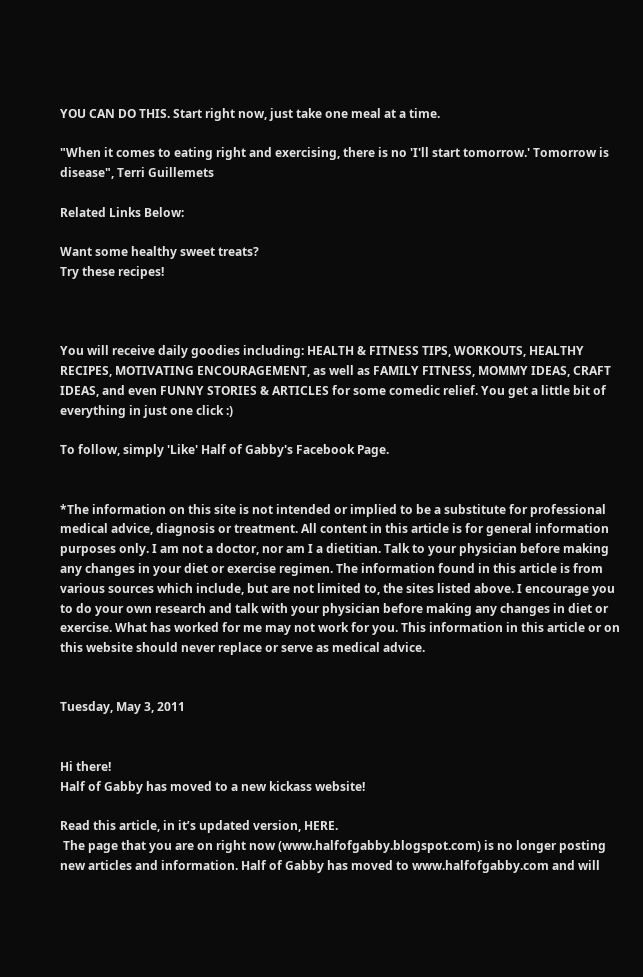YOU CAN DO THIS. Start right now, just take one meal at a time.

"When it comes to eating right and exercising, there is no 'I'll start tomorrow.' Tomorrow is disease", Terri Guillemets

Related Links Below:

Want some healthy sweet treats?
Try these recipes!



You will receive daily goodies including: HEALTH & FITNESS TIPS, WORKOUTS, HEALTHY RECIPES, MOTIVATING ENCOURAGEMENT, as well as FAMILY FITNESS, MOMMY IDEAS, CRAFT IDEAS, and even FUNNY STORIES & ARTICLES for some comedic relief. You get a little bit of everything in just one click :)

To follow, simply 'Like' Half of Gabby's Facebook Page.


*The information on this site is not intended or implied to be a substitute for professional medical advice, diagnosis or treatment. All content in this article is for general information purposes only. I am not a doctor, nor am I a dietitian. Talk to your physician before making any changes in your diet or exercise regimen. The information found in this article is from various sources which include, but are not limited to, the sites listed above. I encourage you to do your own research and talk with your physician before making any changes in diet or exercise. What has worked for me may not work for you. This information in this article or on this website should never replace or serve as medical advice.


Tuesday, May 3, 2011


Hi there!
Half of Gabby has moved to a new kickass website!

Read this article, in it’s updated version, HERE.
 The page that you are on right now (www.halfofgabby.blogspot.com) is no longer posting new articles and information. Half of Gabby has moved to www.halfofgabby.com and will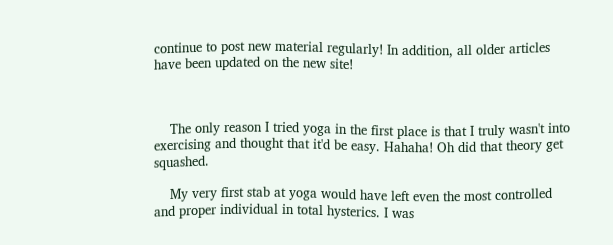continue to post new material regularly! In addition, all older articles have been updated on the new site!



    The only reason I tried yoga in the first place is that I truly wasn't into exercising and thought that it'd be easy. Hahaha! Oh did that theory get squashed.

    My very first stab at yoga would have left even the most controlled and proper individual in total hysterics. I was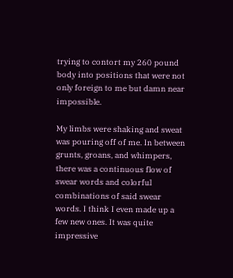trying to contort my 260 pound body into positions that were not only foreign to me but damn near impossible.

My limbs were shaking and sweat was pouring off of me. In between grunts, groans, and whimpers, there was a continuous flow of swear words and colorful combinations of said swear words. I think I even made up a few new ones. It was quite impressive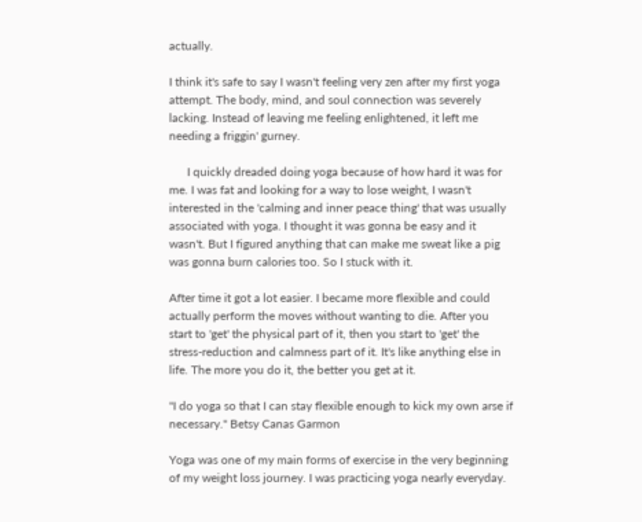actually.

I think it's safe to say I wasn't feeling very zen after my first yoga attempt. The body, mind, and soul connection was severely lacking. Instead of leaving me feeling enlightened, it left me needing a friggin' gurney.

      I quickly dreaded doing yoga because of how hard it was for me. I was fat and looking for a way to lose weight, I wasn't interested in the 'calming and inner peace thing' that was usually associated with yoga. I thought it was gonna be easy and it wasn't. But I figured anything that can make me sweat like a pig was gonna burn calories too. So I stuck with it.

After time it got a lot easier. I became more flexible and could actually perform the moves without wanting to die. After you start to 'get' the physical part of it, then you start to 'get' the stress-reduction and calmness part of it. It's like anything else in life. The more you do it, the better you get at it.

"I do yoga so that I can stay flexible enough to kick my own arse if necessary." Betsy Canas Garmon

Yoga was one of my main forms of exercise in the very beginning of my weight loss journey. I was practicing yoga nearly everyday.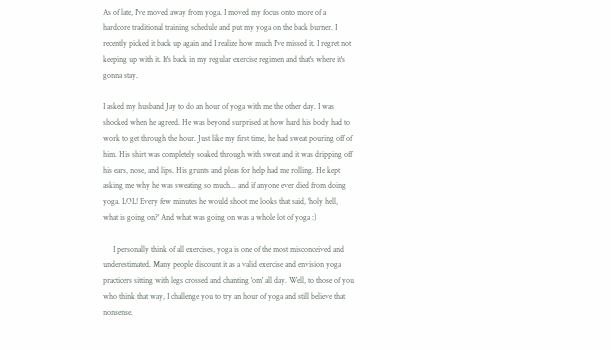As of late, I've moved away from yoga. I moved my focus onto more of a hardcore traditional training schedule and put my yoga on the back burner. I recently picked it back up again and I realize how much I've missed it. I regret not keeping up with it. It's back in my regular exercise regimen and that's where it's gonna stay.

I asked my husband Jay to do an hour of yoga with me the other day. I was shocked when he agreed. He was beyond surprised at how hard his body had to work to get through the hour. Just like my first time, he had sweat pouring off of him. His shirt was completely soaked through with sweat and it was dripping off his ears, nose, and lips. His grunts and pleas for help had me rolling. He kept asking me why he was sweating so much... and if anyone ever died from doing yoga. LOL! Every few minutes he would shoot me looks that said, 'holy hell, what is going on?' And what was going on was a whole lot of yoga :)

     I personally think of all exercises, yoga is one of the most misconceived and underestimated. Many people discount it as a valid exercise and envision yoga practicers sitting with legs crossed and chanting 'om' all day. Well, to those of you who think that way, I challenge you to try an hour of yoga and still believe that nonsense.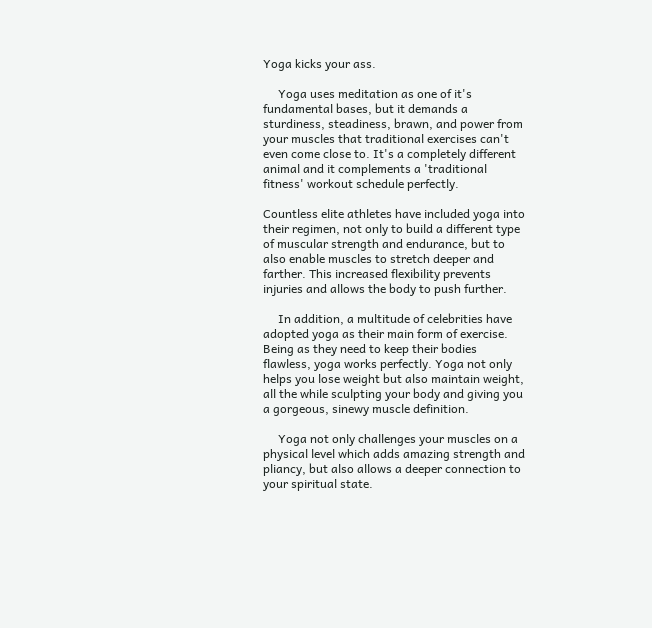Yoga kicks your ass.

     Yoga uses meditation as one of it's fundamental bases, but it demands a sturdiness, steadiness, brawn, and power from your muscles that traditional exercises can't even come close to. It's a completely different animal and it complements a 'traditional fitness' workout schedule perfectly.

Countless elite athletes have included yoga into their regimen, not only to build a different type of muscular strength and endurance, but to also enable muscles to stretch deeper and farther. This increased flexibility prevents injuries and allows the body to push further.

     In addition, a multitude of celebrities have adopted yoga as their main form of exercise. Being as they need to keep their bodies flawless, yoga works perfectly. Yoga not only helps you lose weight but also maintain weight, all the while sculpting your body and giving you a gorgeous, sinewy muscle definition.

     Yoga not only challenges your muscles on a physical level which adds amazing strength and pliancy, but also allows a deeper connection to your spiritual state.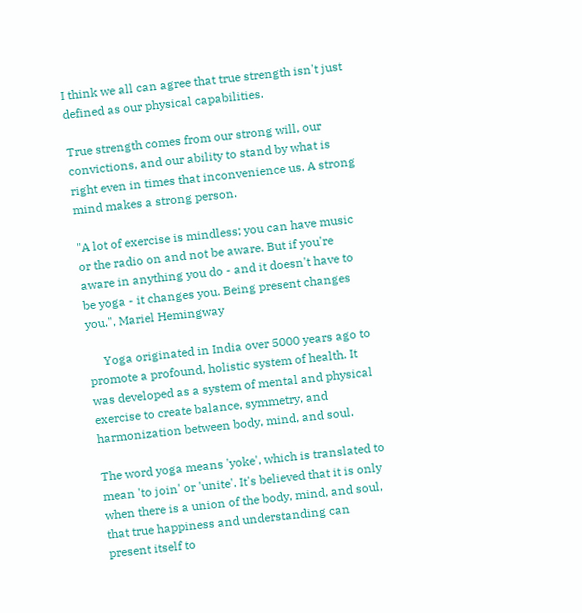I think we all can agree that true strength isn't just defined as our physical capabilities.

True strength comes from our strong will, our convictions, and our ability to stand by what is right even in times that inconvenience us. A strong mind makes a strong person.

"A lot of exercise is mindless; you can have music or the radio on and not be aware. But if you're aware in anything you do - and it doesn't have to be yoga - it changes you. Being present changes you.", Mariel Hemingway

     Yoga originated in India over 5000 years ago to promote a profound, holistic system of health. It was developed as a system of mental and physical exercise to create balance, symmetry, and harmonization between body, mind, and soul.

The word yoga means 'yoke', which is translated to mean 'to join' or 'unite'. It's believed that it is only when there is a union of the body, mind, and soul, that true happiness and understanding can present itself to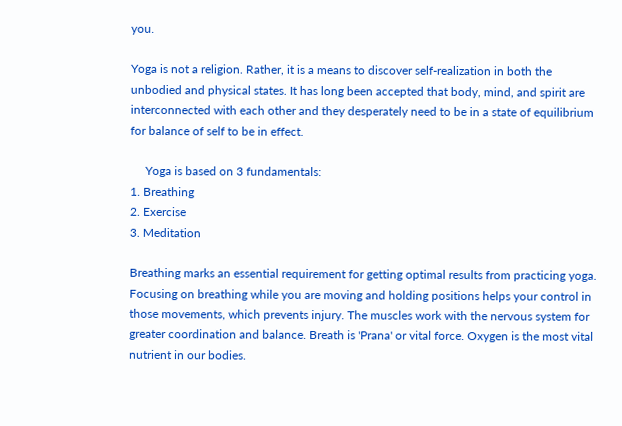you.

Yoga is not a religion. Rather, it is a means to discover self-realization in both the unbodied and physical states. It has long been accepted that body, mind, and spirit are interconnected with each other and they desperately need to be in a state of equilibrium for balance of self to be in effect.

     Yoga is based on 3 fundamentals:
1. Breathing
2. Exercise
3. Meditation

Breathing marks an essential requirement for getting optimal results from practicing yoga. Focusing on breathing while you are moving and holding positions helps your control in those movements, which prevents injury. The muscles work with the nervous system for greater coordination and balance. Breath is 'Prana' or vital force. Oxygen is the most vital nutrient in our bodies.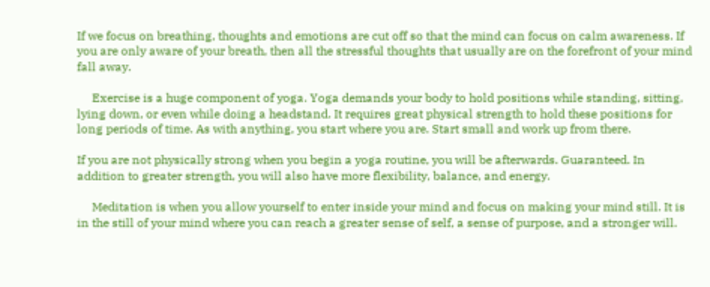If we focus on breathing, thoughts and emotions are cut off so that the mind can focus on calm awareness. If you are only aware of your breath, then all the stressful thoughts that usually are on the forefront of your mind fall away.

     Exercise is a huge component of yoga. Yoga demands your body to hold positions while standing, sitting, lying down, or even while doing a headstand. It requires great physical strength to hold these positions for long periods of time. As with anything, you start where you are. Start small and work up from there.

If you are not physically strong when you begin a yoga routine, you will be afterwards. Guaranteed. In addition to greater strength, you will also have more flexibility, balance, and energy.

     Meditation is when you allow yourself to enter inside your mind and focus on making your mind still. It is in the still of your mind where you can reach a greater sense of self, a sense of purpose, and a stronger will.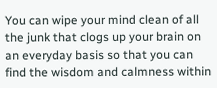You can wipe your mind clean of all the junk that clogs up your brain on an everyday basis so that you can find the wisdom and calmness within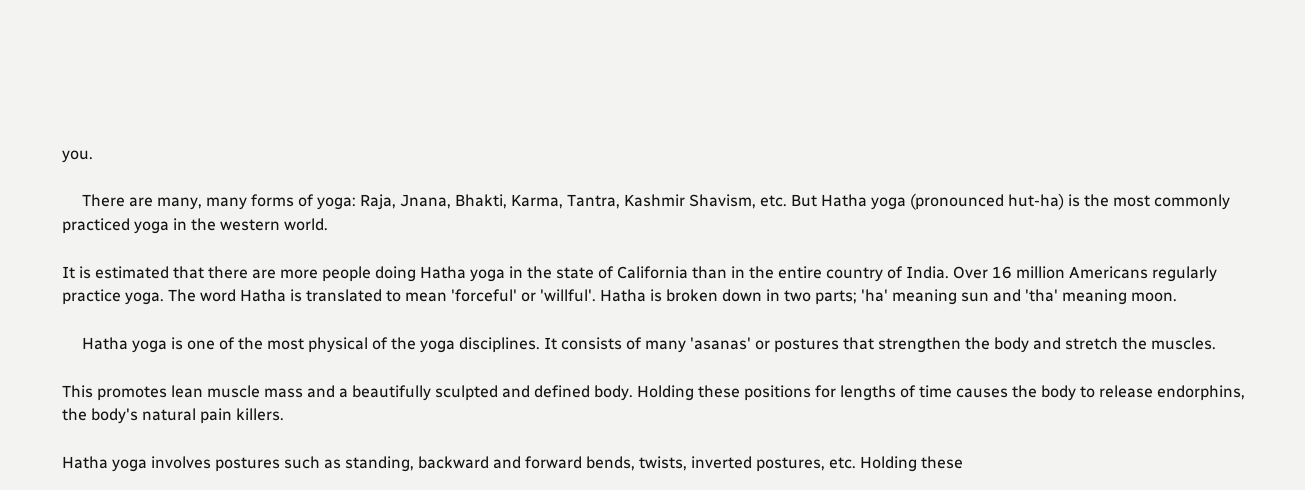you.

     There are many, many forms of yoga: Raja, Jnana, Bhakti, Karma, Tantra, Kashmir Shavism, etc. But Hatha yoga (pronounced hut-ha) is the most commonly practiced yoga in the western world.

It is estimated that there are more people doing Hatha yoga in the state of California than in the entire country of India. Over 16 million Americans regularly practice yoga. The word Hatha is translated to mean 'forceful' or 'willful'. Hatha is broken down in two parts; 'ha' meaning sun and 'tha' meaning moon.

     Hatha yoga is one of the most physical of the yoga disciplines. It consists of many 'asanas' or postures that strengthen the body and stretch the muscles.

This promotes lean muscle mass and a beautifully sculpted and defined body. Holding these positions for lengths of time causes the body to release endorphins, the body's natural pain killers.

Hatha yoga involves postures such as standing, backward and forward bends, twists, inverted postures, etc. Holding these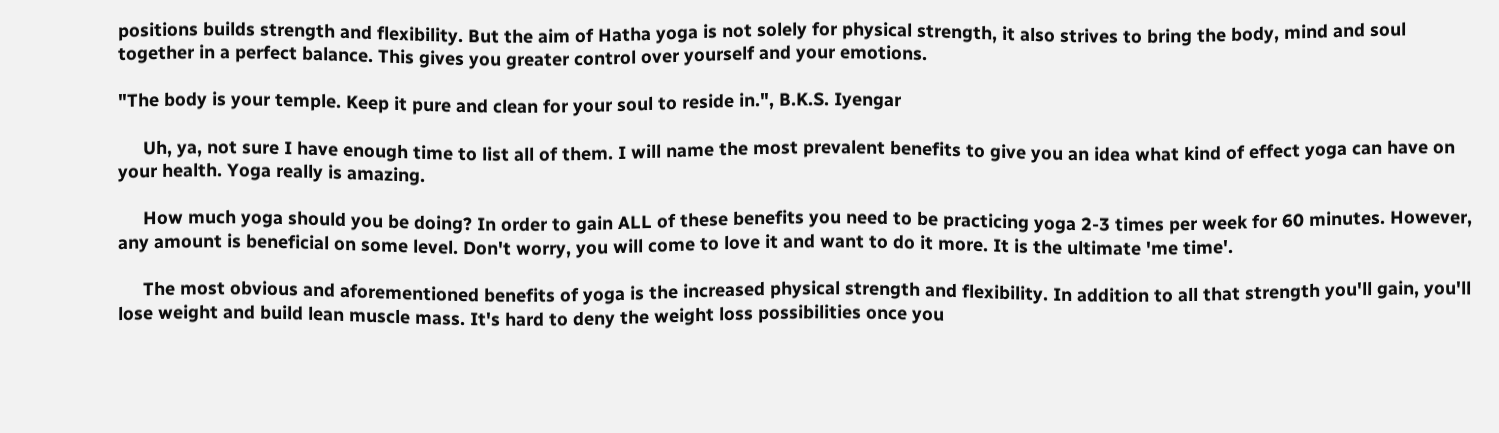positions builds strength and flexibility. But the aim of Hatha yoga is not solely for physical strength, it also strives to bring the body, mind and soul together in a perfect balance. This gives you greater control over yourself and your emotions.

"The body is your temple. Keep it pure and clean for your soul to reside in.", B.K.S. Iyengar

     Uh, ya, not sure I have enough time to list all of them. I will name the most prevalent benefits to give you an idea what kind of effect yoga can have on your health. Yoga really is amazing.

     How much yoga should you be doing? In order to gain ALL of these benefits you need to be practicing yoga 2-3 times per week for 60 minutes. However, any amount is beneficial on some level. Don't worry, you will come to love it and want to do it more. It is the ultimate 'me time'.

     The most obvious and aforementioned benefits of yoga is the increased physical strength and flexibility. In addition to all that strength you'll gain, you'll lose weight and build lean muscle mass. It's hard to deny the weight loss possibilities once you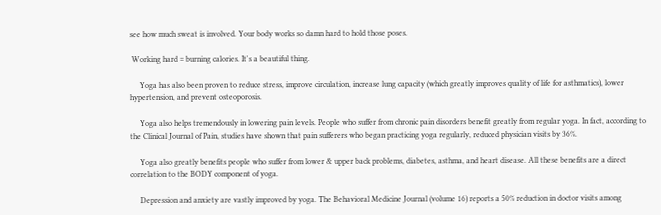see how much sweat is involved. Your body works so damn hard to hold those poses.

 Working hard = burning calories. It's a beautiful thing.

     Yoga has also been proven to reduce stress, improve circulation, increase lung capacity (which greatly improves quality of life for asthmatics), lower hypertension, and prevent osteoporosis.

     Yoga also helps tremendously in lowering pain levels. People who suffer from chronic pain disorders benefit greatly from regular yoga. In fact, according to the Clinical Journal of Pain, studies have shown that pain sufferers who began practicing yoga regularly, reduced physician visits by 36%.

     Yoga also greatly benefits people who suffer from lower & upper back problems, diabetes, asthma, and heart disease. All these benefits are a direct correlation to the BODY component of yoga.

     Depression and anxiety are vastly improved by yoga. The Behavioral Medicine Journal (volume 16) reports a 50% reduction in doctor visits among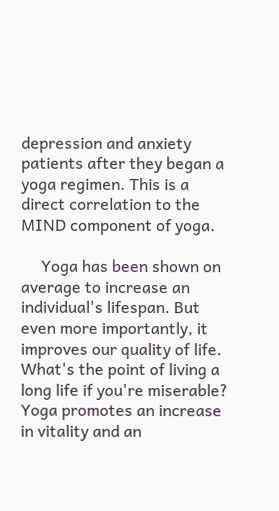depression and anxiety patients after they began a yoga regimen. This is a direct correlation to the MIND component of yoga.

     Yoga has been shown on average to increase an individual's lifespan. But even more importantly, it improves our quality of life. What's the point of living a long life if you're miserable? Yoga promotes an increase in vitality and an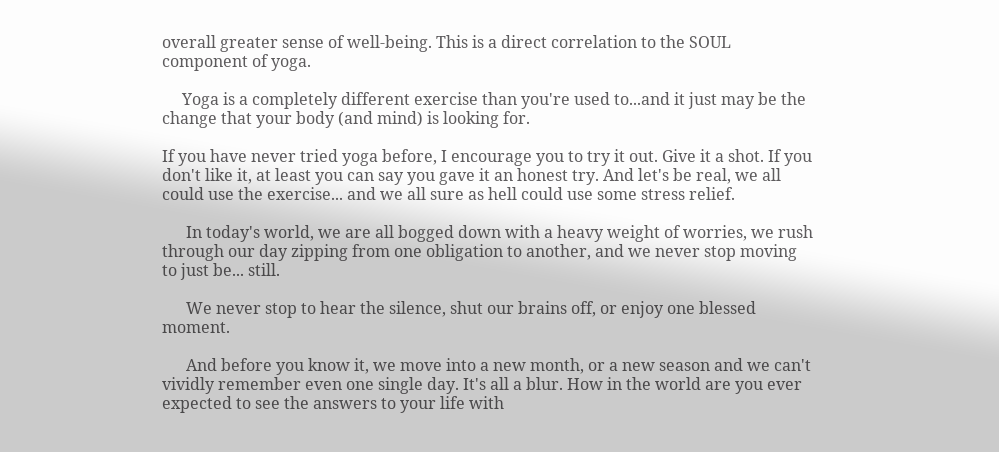overall greater sense of well-being. This is a direct correlation to the SOUL component of yoga.

     Yoga is a completely different exercise than you're used to...and it just may be the change that your body (and mind) is looking for.

If you have never tried yoga before, I encourage you to try it out. Give it a shot. If you don't like it, at least you can say you gave it an honest try. And let's be real, we all could use the exercise... and we all sure as hell could use some stress relief.

      In today's world, we are all bogged down with a heavy weight of worries, we rush through our day zipping from one obligation to another, and we never stop moving to just be... still.

      We never stop to hear the silence, shut our brains off, or enjoy one blessed moment.

      And before you know it, we move into a new month, or a new season and we can't vividly remember even one single day. It's all a blur. How in the world are you ever expected to see the answers to your life with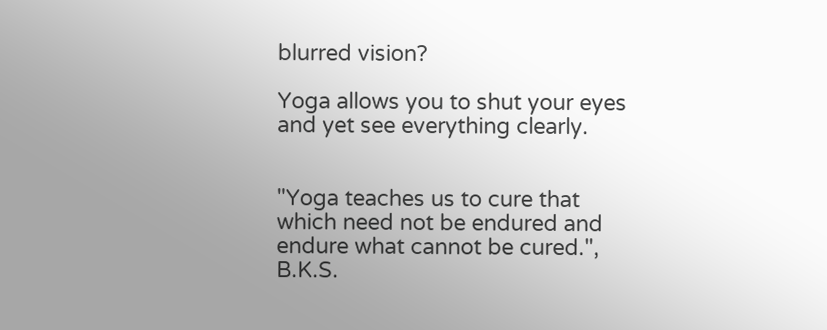blurred vision?

Yoga allows you to shut your eyes and yet see everything clearly.


"Yoga teaches us to cure that which need not be endured and endure what cannot be cured.", B.K.S.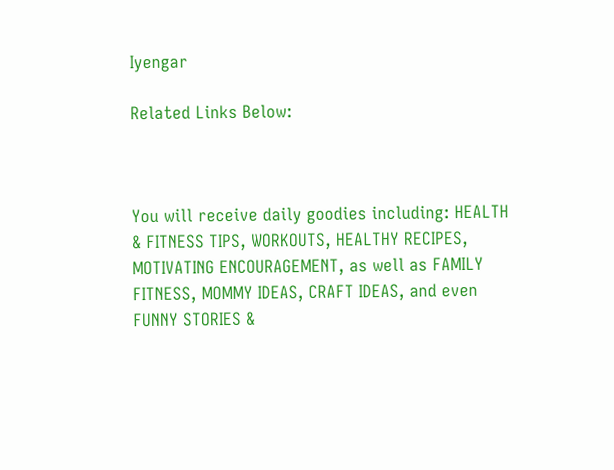Iyengar

Related Links Below:



You will receive daily goodies including: HEALTH & FITNESS TIPS, WORKOUTS, HEALTHY RECIPES, MOTIVATING ENCOURAGEMENT, as well as FAMILY FITNESS, MOMMY IDEAS, CRAFT IDEAS, and even FUNNY STORIES &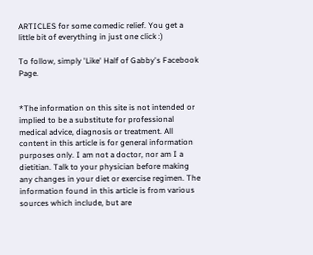ARTICLES for some comedic relief. You get a little bit of everything in just one click :)

To follow, simply 'Like' Half of Gabby's Facebook Page.


*The information on this site is not intended or implied to be a substitute for professional medical advice, diagnosis or treatment. All content in this article is for general information purposes only. I am not a doctor, nor am I a dietitian. Talk to your physician before making any changes in your diet or exercise regimen. The information found in this article is from various sources which include, but are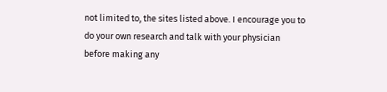not limited to, the sites listed above. I encourage you to do your own research and talk with your physician before making any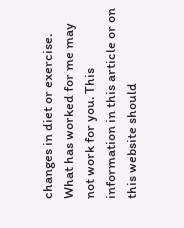changes in diet or exercise. What has worked for me may not work for you. This information in this article or on this website should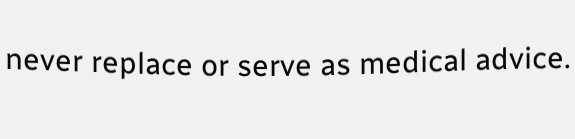never replace or serve as medical advice.